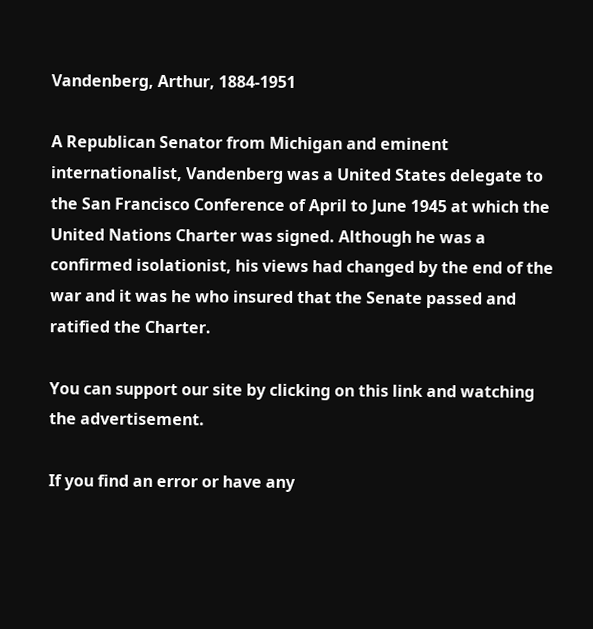Vandenberg, Arthur, 1884-1951

A Republican Senator from Michigan and eminent internationalist, Vandenberg was a United States delegate to the San Francisco Conference of April to June 1945 at which the United Nations Charter was signed. Although he was a confirmed isolationist, his views had changed by the end of the war and it was he who insured that the Senate passed and ratified the Charter.

You can support our site by clicking on this link and watching the advertisement.

If you find an error or have any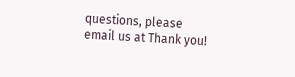questions, please email us at Thank you!